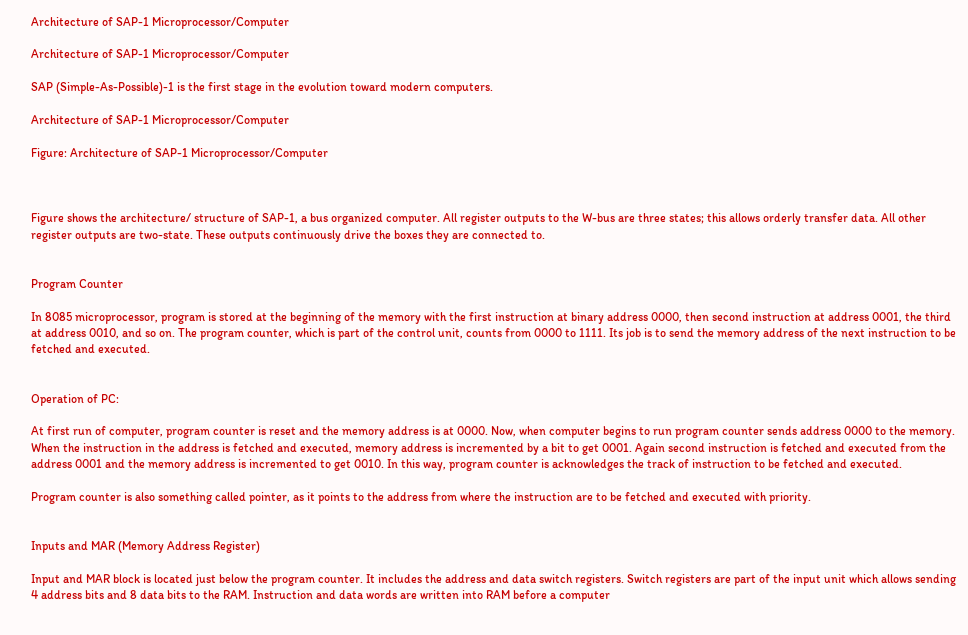Architecture of SAP-1 Microprocessor/Computer

Architecture of SAP-1 Microprocessor/Computer

SAP (Simple-As-Possible)-1 is the first stage in the evolution toward modern computers.

Architecture of SAP-1 Microprocessor/Computer

Figure: Architecture of SAP-1 Microprocessor/Computer



Figure shows the architecture/ structure of SAP-1, a bus organized computer. All register outputs to the W-bus are three states; this allows orderly transfer data. All other register outputs are two-state. These outputs continuously drive the boxes they are connected to.


Program Counter

In 8085 microprocessor, program is stored at the beginning of the memory with the first instruction at binary address 0000, then second instruction at address 0001, the third at address 0010, and so on. The program counter, which is part of the control unit, counts from 0000 to 1111. Its job is to send the memory address of the next instruction to be fetched and executed.


Operation of PC:

At first run of computer, program counter is reset and the memory address is at 0000. Now, when computer begins to run program counter sends address 0000 to the memory. When the instruction in the address is fetched and executed, memory address is incremented by a bit to get 0001. Again second instruction is fetched and executed from the address 0001 and the memory address is incremented to get 0010. In this way, program counter is acknowledges the track of instruction to be fetched and executed.

Program counter is also something called pointer, as it points to the address from where the instruction are to be fetched and executed with priority.


Inputs and MAR (Memory Address Register)

Input and MAR block is located just below the program counter. It includes the address and data switch registers. Switch registers are part of the input unit which allows sending 4 address bits and 8 data bits to the RAM. Instruction and data words are written into RAM before a computer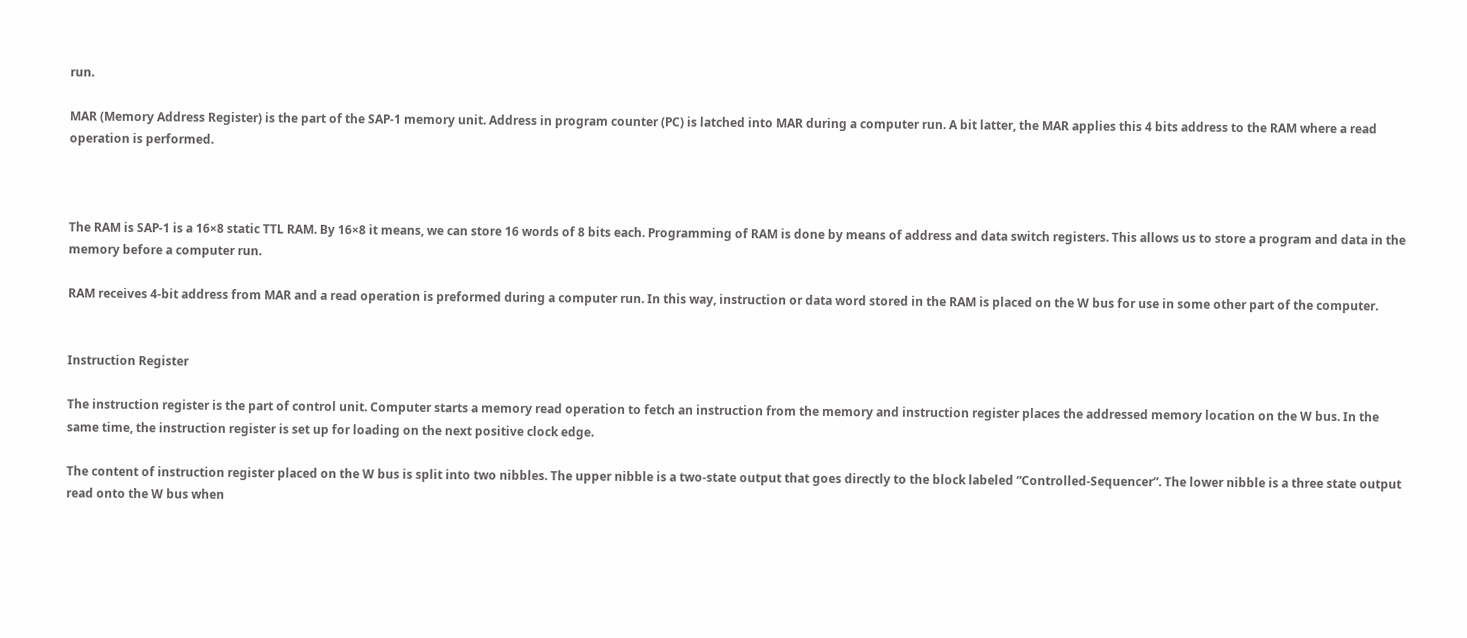run.

MAR (Memory Address Register) is the part of the SAP-1 memory unit. Address in program counter (PC) is latched into MAR during a computer run. A bit latter, the MAR applies this 4 bits address to the RAM where a read operation is performed.



The RAM is SAP-1 is a 16×8 static TTL RAM. By 16×8 it means, we can store 16 words of 8 bits each. Programming of RAM is done by means of address and data switch registers. This allows us to store a program and data in the memory before a computer run.

RAM receives 4-bit address from MAR and a read operation is preformed during a computer run. In this way, instruction or data word stored in the RAM is placed on the W bus for use in some other part of the computer.


Instruction Register

The instruction register is the part of control unit. Computer starts a memory read operation to fetch an instruction from the memory and instruction register places the addressed memory location on the W bus. In the same time, the instruction register is set up for loading on the next positive clock edge.

The content of instruction register placed on the W bus is split into two nibbles. The upper nibble is a two-state output that goes directly to the block labeled “Controlled-Sequencer”. The lower nibble is a three state output read onto the W bus when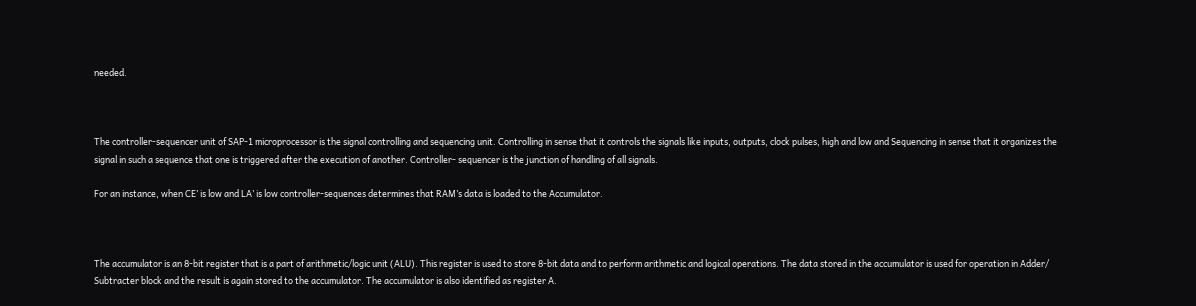needed.



The controller-sequencer unit of SAP-1 microprocessor is the signal controlling and sequencing unit. Controlling in sense that it controls the signals like inputs, outputs, clock pulses, high and low and Sequencing in sense that it organizes the signal in such a sequence that one is triggered after the execution of another. Controller- sequencer is the junction of handling of all signals.

For an instance, when CE’ is low and LA’ is low controller-sequences determines that RAM’s data is loaded to the Accumulator.



The accumulator is an 8-bit register that is a part of arithmetic/logic unit (ALU). This register is used to store 8-bit data and to perform arithmetic and logical operations. The data stored in the accumulator is used for operation in Adder/ Subtracter block and the result is again stored to the accumulator. The accumulator is also identified as register A.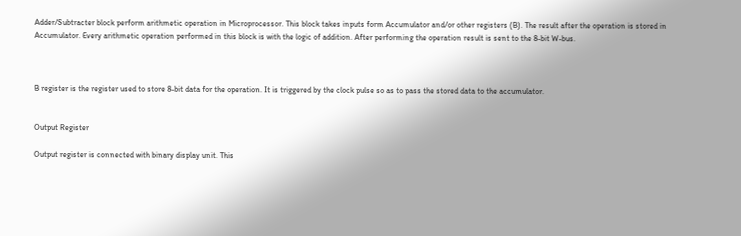Adder/Subtracter block perform arithmetic operation in Microprocessor. This block takes inputs form Accumulator and/or other registers (B). The result after the operation is stored in Accumulator. Every arithmetic operation performed in this block is with the logic of addition. After performing the operation result is sent to the 8-bit W-bus.



B register is the register used to store 8-bit data for the operation. It is triggered by the clock pulse so as to pass the stored data to the accumulator.


Output Register

Output register is connected with binary display unit. This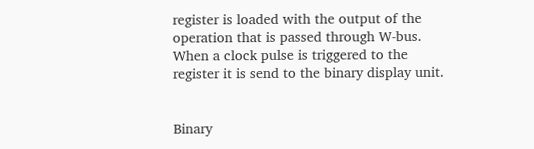register is loaded with the output of the operation that is passed through W-bus. When a clock pulse is triggered to the register it is send to the binary display unit.


Binary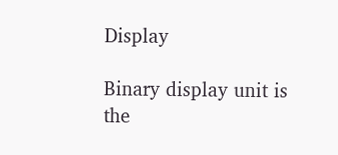Display

Binary display unit is the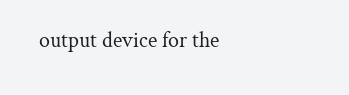output device for the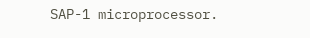SAP-1 microprocessor.